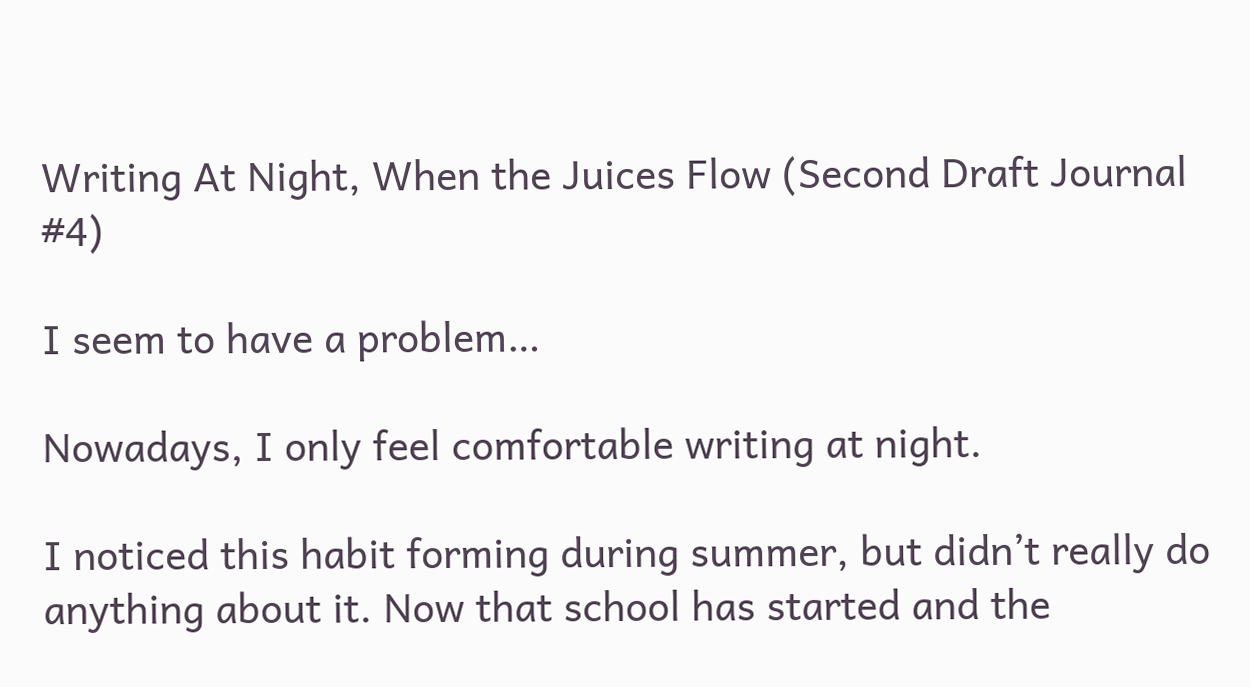Writing At Night, When the Juices Flow (Second Draft Journal #4)

I seem to have a problem…

Nowadays, I only feel comfortable writing at night.

I noticed this habit forming during summer, but didn’t really do anything about it. Now that school has started and the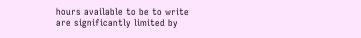hours available to be to write are significantly limited by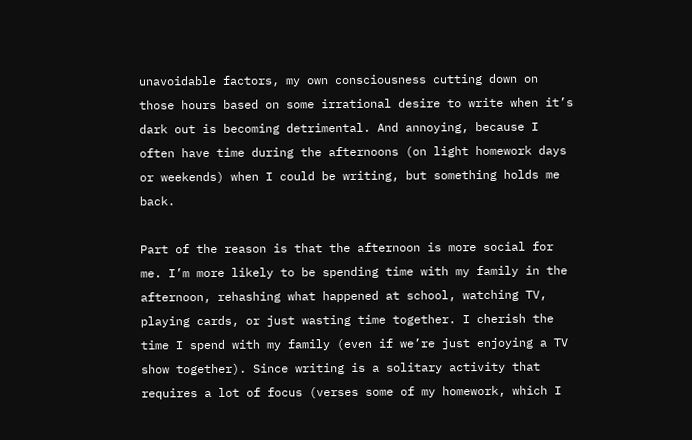unavoidable factors, my own consciousness cutting down on those hours based on some irrational desire to write when it’s dark out is becoming detrimental. And annoying, because I often have time during the afternoons (on light homework days or weekends) when I could be writing, but something holds me back.

Part of the reason is that the afternoon is more social for me. I’m more likely to be spending time with my family in the afternoon, rehashing what happened at school, watching TV, playing cards, or just wasting time together. I cherish the time I spend with my family (even if we’re just enjoying a TV show together). Since writing is a solitary activity that requires a lot of focus (verses some of my homework, which I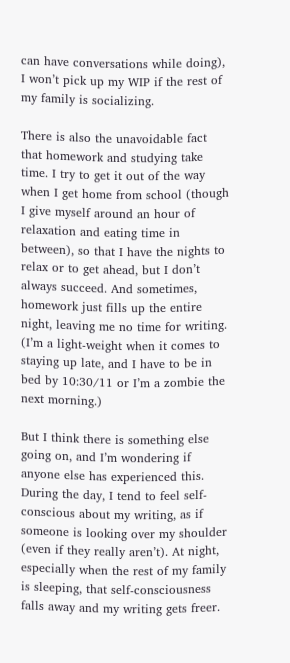can have conversations while doing), I won’t pick up my WIP if the rest of my family is socializing.

There is also the unavoidable fact that homework and studying take time. I try to get it out of the way when I get home from school (though I give myself around an hour of relaxation and eating time in between), so that I have the nights to relax or to get ahead, but I don’t always succeed. And sometimes, homework just fills up the entire night, leaving me no time for writing. (I’m a light-weight when it comes to staying up late, and I have to be in bed by 10:30/11 or I’m a zombie the next morning.)

But I think there is something else going on, and I’m wondering if anyone else has experienced this. During the day, I tend to feel self-conscious about my writing, as if someone is looking over my shoulder (even if they really aren’t). At night, especially when the rest of my family is sleeping, that self-consciousness falls away and my writing gets freer.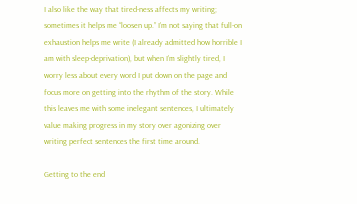I also like the way that tired-ness affects my writing; sometimes it helps me “loosen up.” I’m not saying that full-on exhaustion helps me write (I already admitted how horrible I am with sleep-deprivation), but when I’m slightly tired, I worry less about every word I put down on the page and focus more on getting into the rhythm of the story. While this leaves me with some inelegant sentences, I ultimately value making progress in my story over agonizing over writing perfect sentences the first time around.

Getting to the end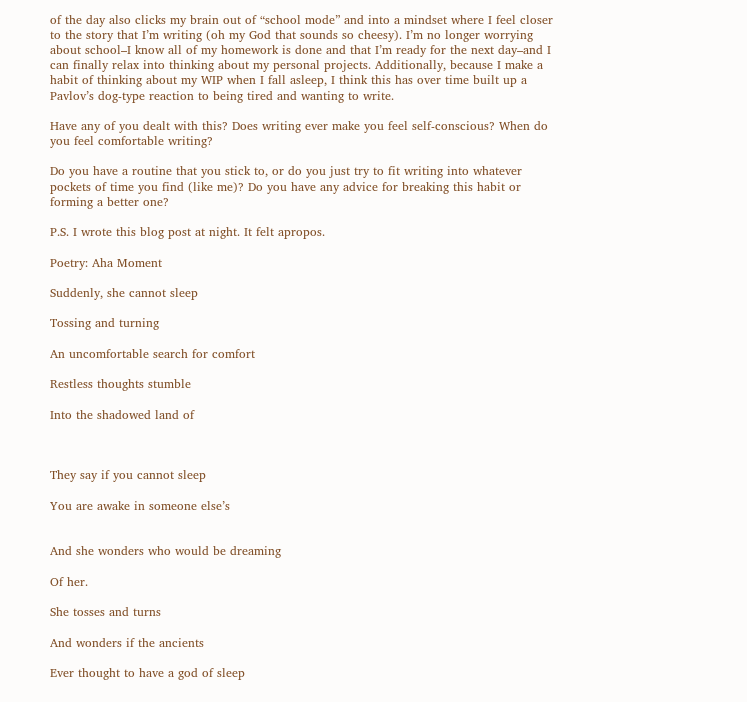of the day also clicks my brain out of “school mode” and into a mindset where I feel closer to the story that I’m writing (oh my God that sounds so cheesy). I’m no longer worrying about school–I know all of my homework is done and that I’m ready for the next day–and I can finally relax into thinking about my personal projects. Additionally, because I make a habit of thinking about my WIP when I fall asleep, I think this has over time built up a Pavlov’s dog-type reaction to being tired and wanting to write.

Have any of you dealt with this? Does writing ever make you feel self-conscious? When do you feel comfortable writing?

Do you have a routine that you stick to, or do you just try to fit writing into whatever pockets of time you find (like me)? Do you have any advice for breaking this habit or forming a better one?

P.S. I wrote this blog post at night. It felt apropos.

Poetry: Aha Moment

Suddenly, she cannot sleep

Tossing and turning

An uncomfortable search for comfort

Restless thoughts stumble

Into the shadowed land of



They say if you cannot sleep

You are awake in someone else’s


And she wonders who would be dreaming

Of her.

She tosses and turns

And wonders if the ancients

Ever thought to have a god of sleep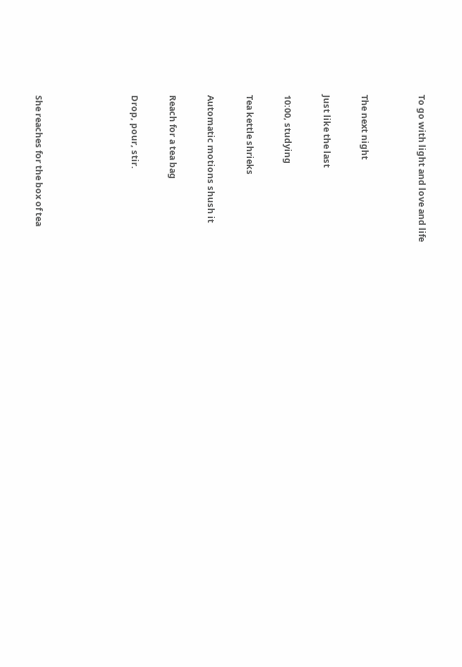To go with light and love and life


The next night

Just like the last

10:00, studying

Tea kettle shrieks

Automatic motions shush it

Reach for a tea bag

Drop, pour, stir.




She reaches for the box of tea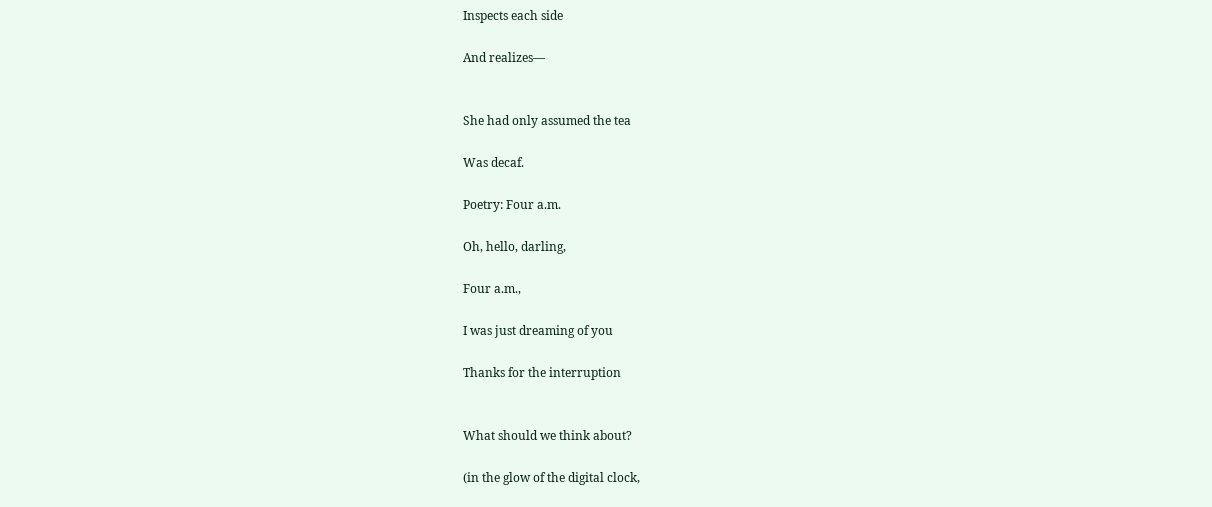Inspects each side

And realizes—


She had only assumed the tea

Was decaf.

Poetry: Four a.m.

Oh, hello, darling,

Four a.m.,

I was just dreaming of you

Thanks for the interruption


What should we think about?

(in the glow of the digital clock,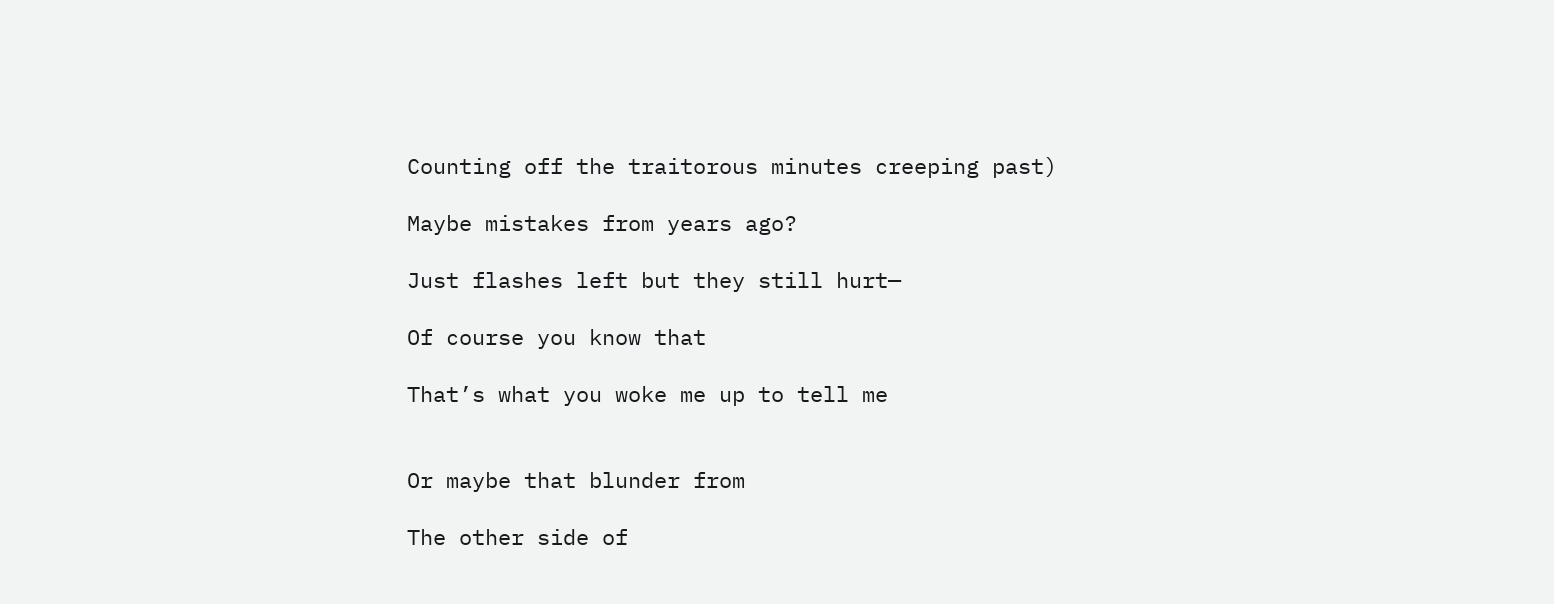Counting off the traitorous minutes creeping past)

Maybe mistakes from years ago?

Just flashes left but they still hurt—

Of course you know that

That’s what you woke me up to tell me


Or maybe that blunder from

The other side of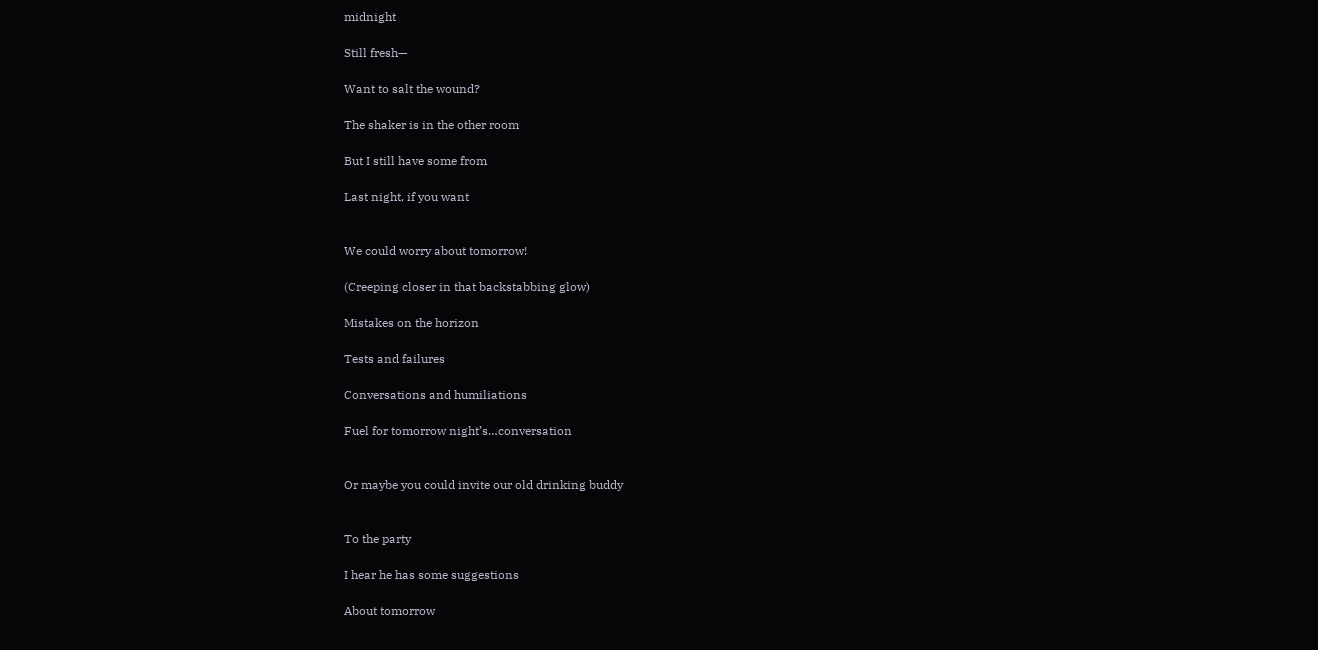midnight

Still fresh—

Want to salt the wound?

The shaker is in the other room

But I still have some from

Last night, if you want


We could worry about tomorrow!

(Creeping closer in that backstabbing glow)

Mistakes on the horizon

Tests and failures

Conversations and humiliations

Fuel for tomorrow night’s…conversation


Or maybe you could invite our old drinking buddy


To the party

I hear he has some suggestions

About tomorrow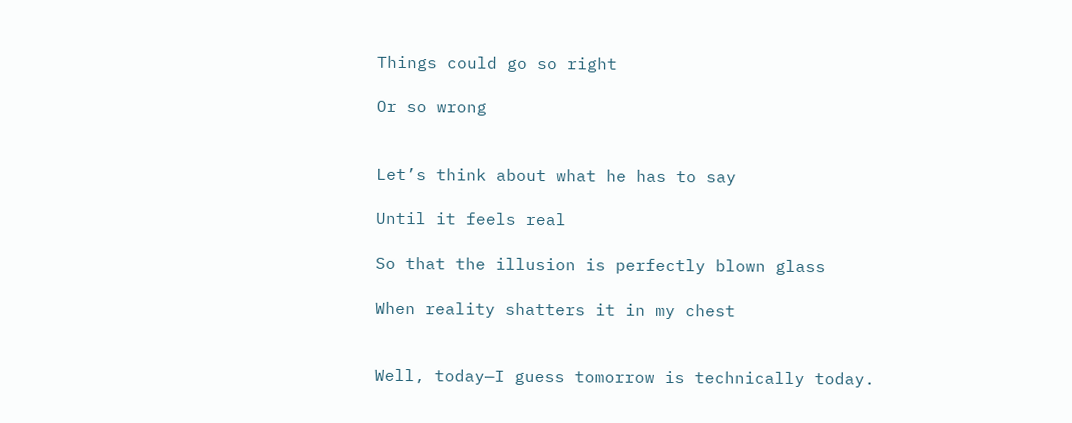Things could go so right

Or so wrong


Let’s think about what he has to say

Until it feels real

So that the illusion is perfectly blown glass

When reality shatters it in my chest


Well, today—I guess tomorrow is technically today.